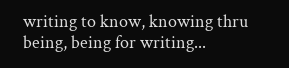writing to know, knowing thru being, being for writing...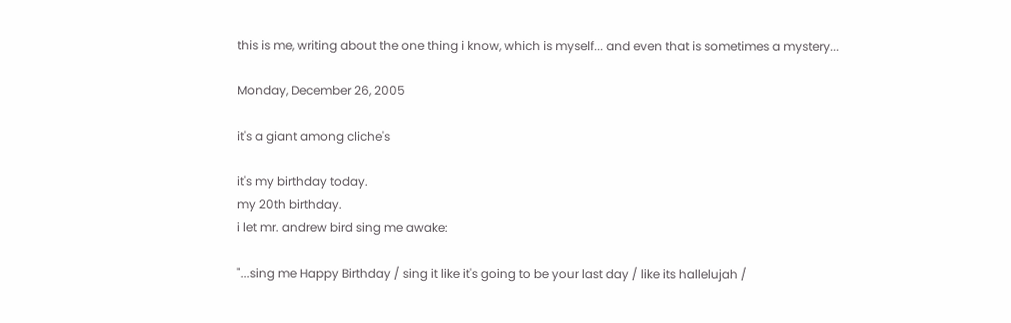this is me, writing about the one thing i know, which is myself... and even that is sometimes a mystery...

Monday, December 26, 2005

it's a giant among cliche's

it's my birthday today.
my 20th birthday.
i let mr. andrew bird sing me awake:

"...sing me Happy Birthday / sing it like it's going to be your last day / like its hallelujah /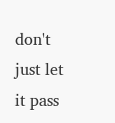don't just let it pass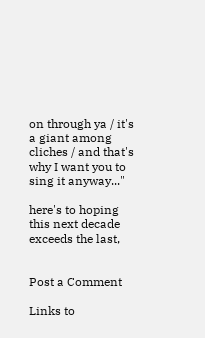on through ya / it's a giant among cliches / and that's why I want you to sing it anyway..."

here's to hoping this next decade exceeds the last,


Post a Comment

Links to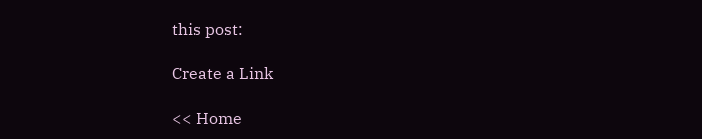this post:

Create a Link

<< Home